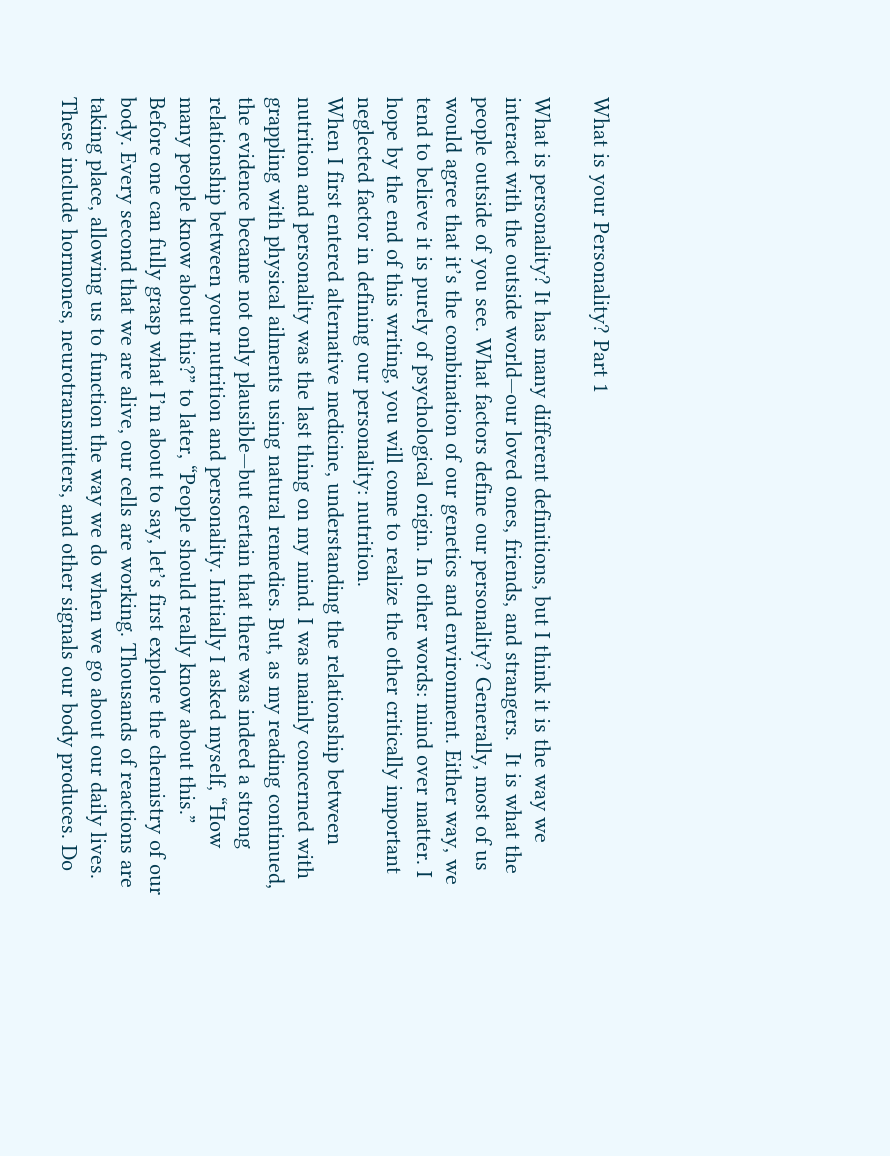What is your Personality? Part 1

What is personality? It has many different definitions, but I think it is the way we interact with the outside world—our loved ones, friends, and strangers.  It is what the people outside of you see. What factors define our personality? Generally, most of us would agree that it’s the combination of our genetics and environment. Either way, we tend to believe it is purely of psychological origin. In other words: mind over matter. I hope by the end of this writing, you will come to realize the other critically important neglected factor in defining our personality: nutrition.
When I first entered alternative medicine, understanding the relationship between nutrition and personality was the last thing on my mind. I was mainly concerned with grappling with physical ailments using natural remedies. But, as my reading continued, the evidence became not only plausible—but certain that there was indeed a strong relationship between your nutrition and personality. Initially I asked myself, “How many people know about this?” to later, “People should really know about this.”
Before one can fully grasp what I’m about to say, let’s first explore the chemistry of our body. Every second that we are alive, our cells are working. Thousands of reactions are taking place, allowing us to function the way we do when we go about our daily lives. These include hormones, neurotransmitters, and other signals our body produces. Do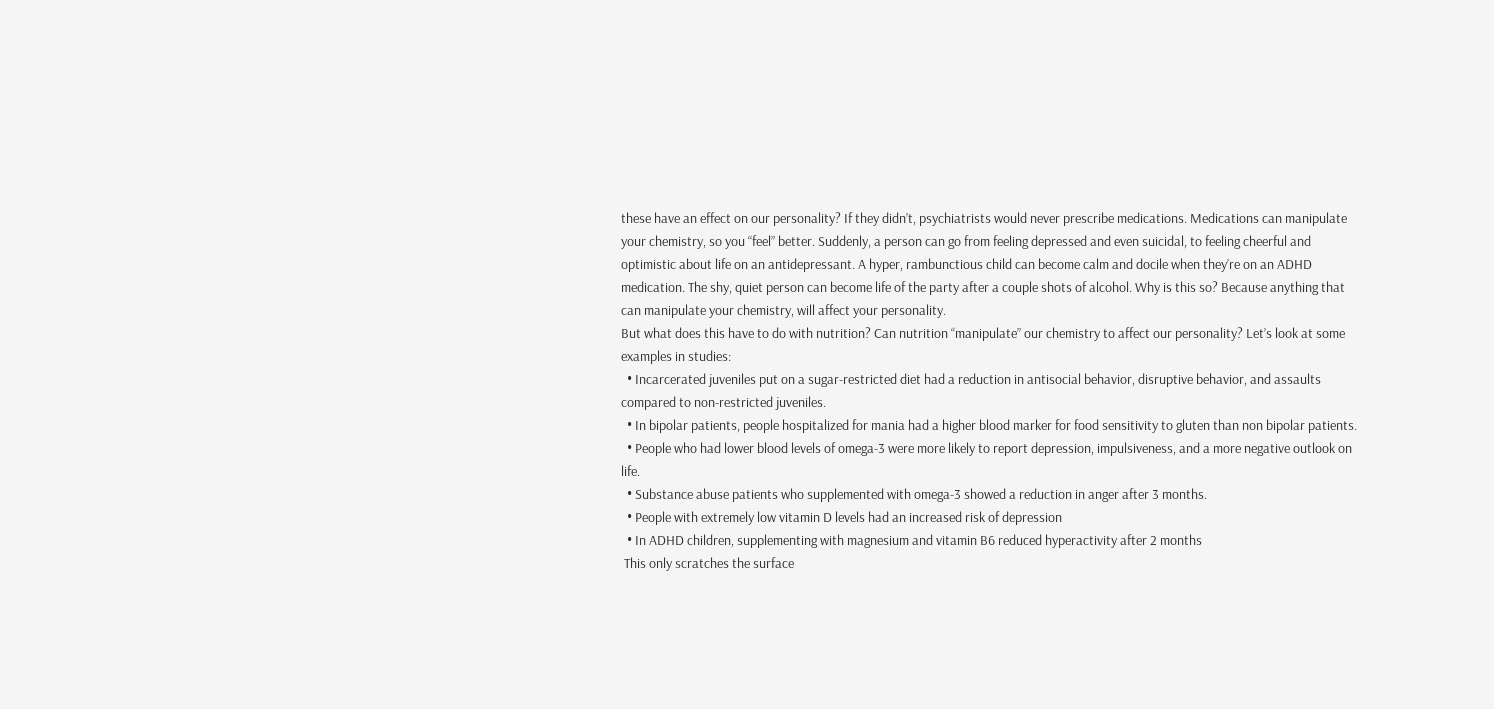these have an effect on our personality? If they didn’t, psychiatrists would never prescribe medications. Medications can manipulate your chemistry, so you “feel” better. Suddenly, a person can go from feeling depressed and even suicidal, to feeling cheerful and optimistic about life on an antidepressant. A hyper, rambunctious child can become calm and docile when they’re on an ADHD medication. The shy, quiet person can become life of the party after a couple shots of alcohol. Why is this so? Because anything that can manipulate your chemistry, will affect your personality.
But what does this have to do with nutrition? Can nutrition “manipulate” our chemistry to affect our personality? Let’s look at some examples in studies:
  • Incarcerated juveniles put on a sugar-restricted diet had a reduction in antisocial behavior, disruptive behavior, and assaults compared to non-restricted juveniles.
  • In bipolar patients, people hospitalized for mania had a higher blood marker for food sensitivity to gluten than non bipolar patients.
  • People who had lower blood levels of omega-3 were more likely to report depression, impulsiveness, and a more negative outlook on life.
  • Substance abuse patients who supplemented with omega-3 showed a reduction in anger after 3 months.
  • People with extremely low vitamin D levels had an increased risk of depression
  • In ADHD children, supplementing with magnesium and vitamin B6 reduced hyperactivity after 2 months
 This only scratches the surface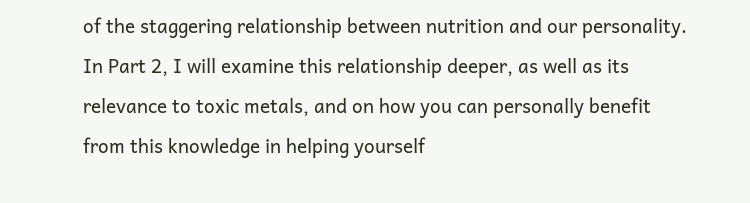of the staggering relationship between nutrition and our personality.  In Part 2, I will examine this relationship deeper, as well as its relevance to toxic metals, and on how you can personally benefit from this knowledge in helping yourself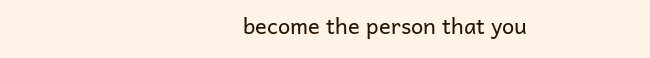become the person that you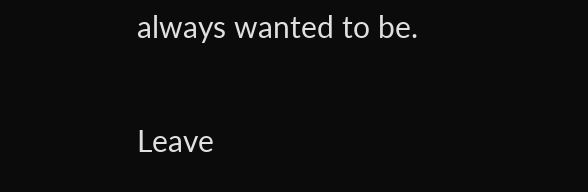always wanted to be.

Leave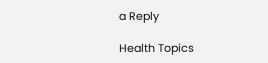a Reply

Health Topics